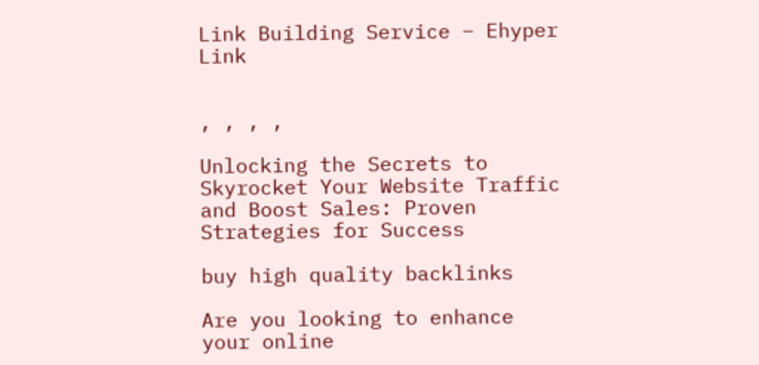Link Building Service – Ehyper Link


, , , ,

Unlocking the Secrets to Skyrocket Your Website Traffic and Boost Sales: Proven Strategies for Success

buy high quality backlinks

Are you looking to enhance your online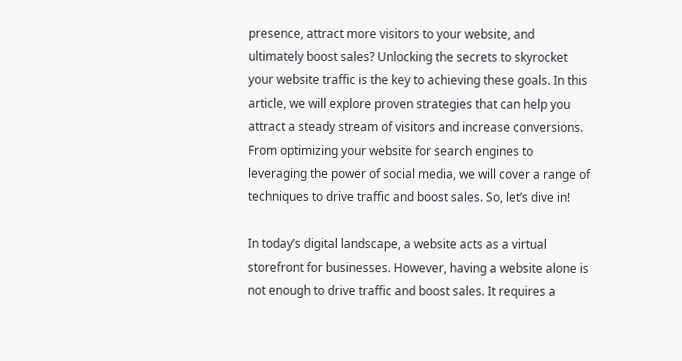presence, attract more visitors to your website, and ultimately boost sales? Unlocking the secrets to skyrocket your website traffic is the key to achieving these goals. In this article, we will explore proven strategies that can help you attract a steady stream of visitors and increase conversions. From optimizing your website for search engines to leveraging the power of social media, we will cover a range of techniques to drive traffic and boost sales. So, let’s dive in!

In today’s digital landscape, a website acts as a virtual storefront for businesses. However, having a website alone is not enough to drive traffic and boost sales. It requires a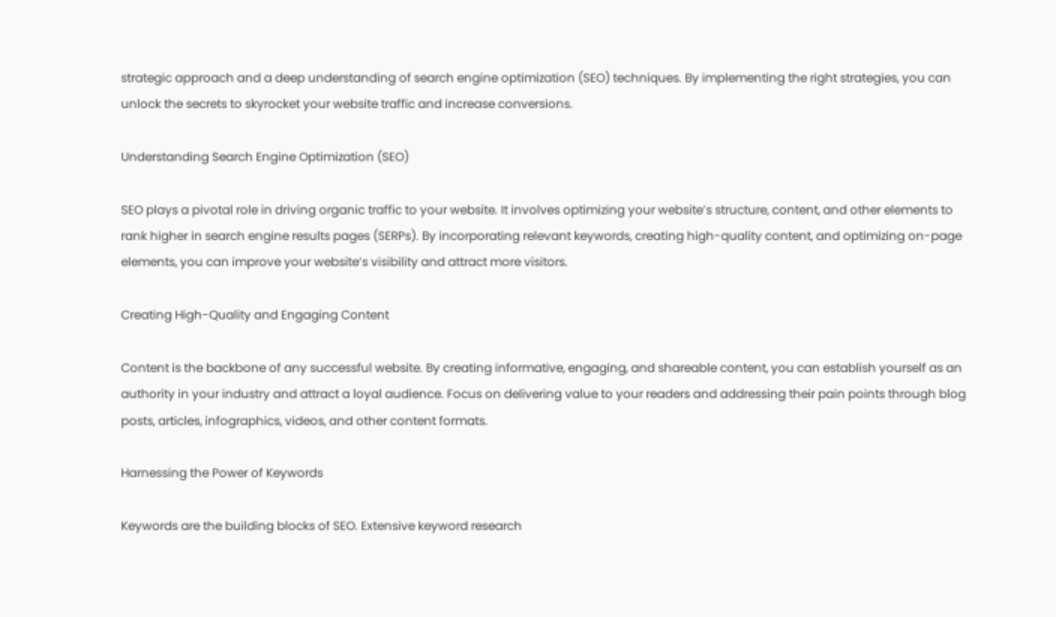strategic approach and a deep understanding of search engine optimization (SEO) techniques. By implementing the right strategies, you can unlock the secrets to skyrocket your website traffic and increase conversions.

Understanding Search Engine Optimization (SEO)

SEO plays a pivotal role in driving organic traffic to your website. It involves optimizing your website’s structure, content, and other elements to rank higher in search engine results pages (SERPs). By incorporating relevant keywords, creating high-quality content, and optimizing on-page elements, you can improve your website’s visibility and attract more visitors.

Creating High-Quality and Engaging Content

Content is the backbone of any successful website. By creating informative, engaging, and shareable content, you can establish yourself as an authority in your industry and attract a loyal audience. Focus on delivering value to your readers and addressing their pain points through blog posts, articles, infographics, videos, and other content formats.

Harnessing the Power of Keywords

Keywords are the building blocks of SEO. Extensive keyword research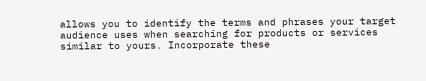allows you to identify the terms and phrases your target audience uses when searching for products or services similar to yours. Incorporate these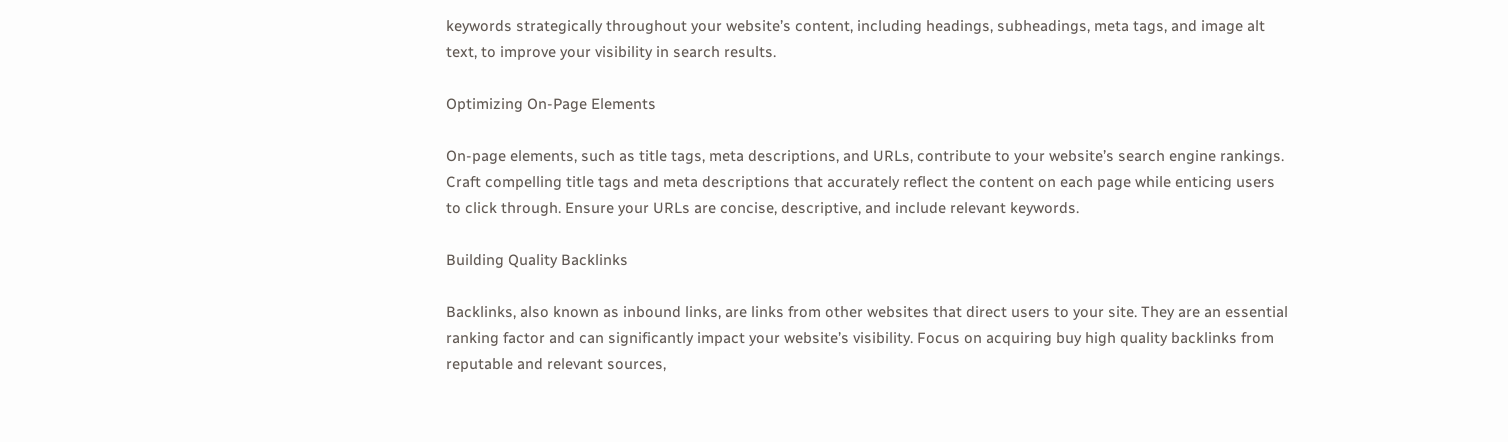keywords strategically throughout your website’s content, including headings, subheadings, meta tags, and image alt text, to improve your visibility in search results.

Optimizing On-Page Elements

On-page elements, such as title tags, meta descriptions, and URLs, contribute to your website’s search engine rankings. Craft compelling title tags and meta descriptions that accurately reflect the content on each page while enticing users to click through. Ensure your URLs are concise, descriptive, and include relevant keywords.

Building Quality Backlinks

Backlinks, also known as inbound links, are links from other websites that direct users to your site. They are an essential ranking factor and can significantly impact your website’s visibility. Focus on acquiring buy high quality backlinks from reputable and relevant sources,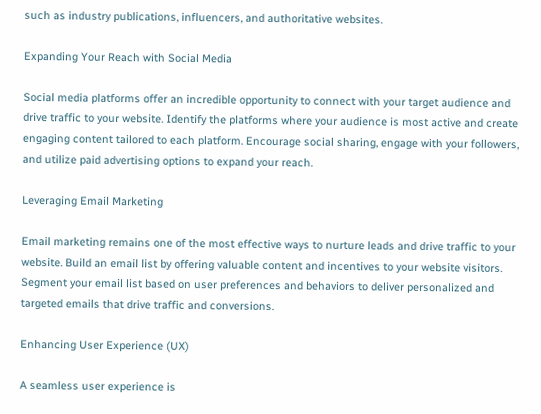such as industry publications, influencers, and authoritative websites.

Expanding Your Reach with Social Media

Social media platforms offer an incredible opportunity to connect with your target audience and drive traffic to your website. Identify the platforms where your audience is most active and create engaging content tailored to each platform. Encourage social sharing, engage with your followers, and utilize paid advertising options to expand your reach.

Leveraging Email Marketing

Email marketing remains one of the most effective ways to nurture leads and drive traffic to your website. Build an email list by offering valuable content and incentives to your website visitors. Segment your email list based on user preferences and behaviors to deliver personalized and targeted emails that drive traffic and conversions.

Enhancing User Experience (UX)

A seamless user experience is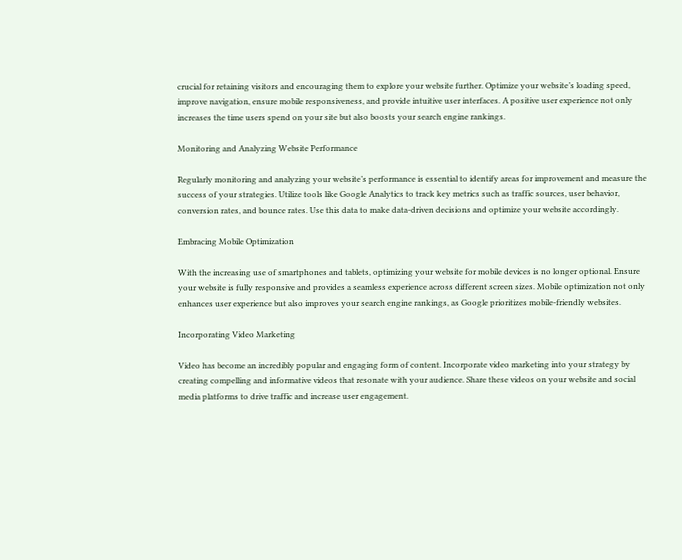crucial for retaining visitors and encouraging them to explore your website further. Optimize your website’s loading speed, improve navigation, ensure mobile responsiveness, and provide intuitive user interfaces. A positive user experience not only increases the time users spend on your site but also boosts your search engine rankings.

Monitoring and Analyzing Website Performance

Regularly monitoring and analyzing your website’s performance is essential to identify areas for improvement and measure the success of your strategies. Utilize tools like Google Analytics to track key metrics such as traffic sources, user behavior, conversion rates, and bounce rates. Use this data to make data-driven decisions and optimize your website accordingly.

Embracing Mobile Optimization

With the increasing use of smartphones and tablets, optimizing your website for mobile devices is no longer optional. Ensure your website is fully responsive and provides a seamless experience across different screen sizes. Mobile optimization not only enhances user experience but also improves your search engine rankings, as Google prioritizes mobile-friendly websites.

Incorporating Video Marketing

Video has become an incredibly popular and engaging form of content. Incorporate video marketing into your strategy by creating compelling and informative videos that resonate with your audience. Share these videos on your website and social media platforms to drive traffic and increase user engagement.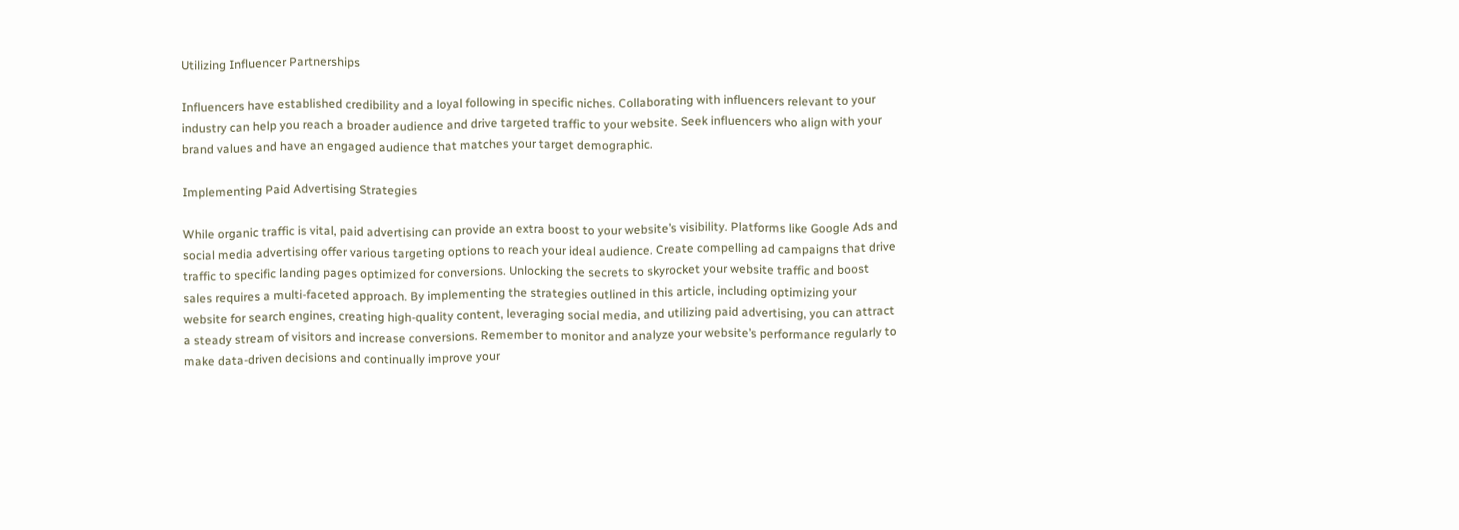Utilizing Influencer Partnerships

Influencers have established credibility and a loyal following in specific niches. Collaborating with influencers relevant to your industry can help you reach a broader audience and drive targeted traffic to your website. Seek influencers who align with your brand values and have an engaged audience that matches your target demographic.

Implementing Paid Advertising Strategies

While organic traffic is vital, paid advertising can provide an extra boost to your website’s visibility. Platforms like Google Ads and social media advertising offer various targeting options to reach your ideal audience. Create compelling ad campaigns that drive traffic to specific landing pages optimized for conversions. Unlocking the secrets to skyrocket your website traffic and boost sales requires a multi-faceted approach. By implementing the strategies outlined in this article, including optimizing your website for search engines, creating high-quality content, leveraging social media, and utilizing paid advertising, you can attract a steady stream of visitors and increase conversions. Remember to monitor and analyze your website’s performance regularly to make data-driven decisions and continually improve your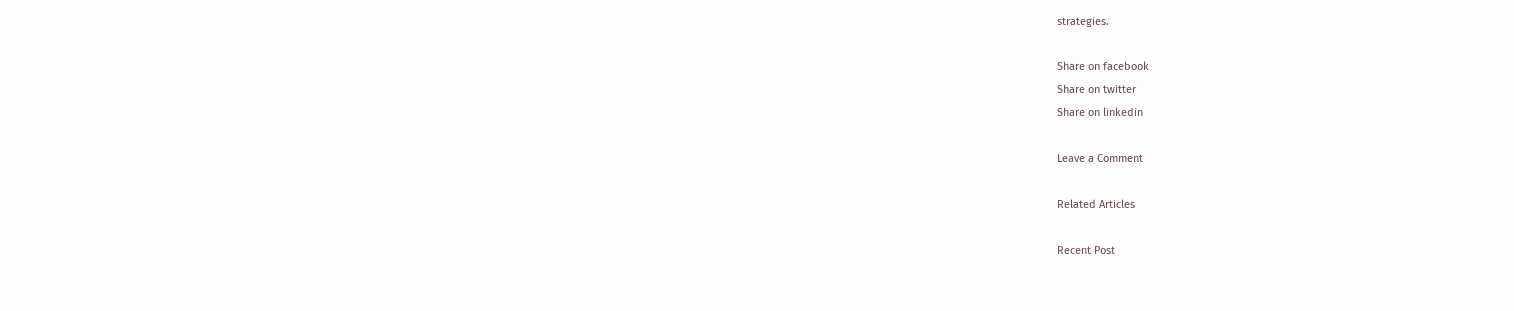strategies.

Share on facebook
Share on twitter
Share on linkedin

Leave a Comment

Related Articles

Recent Post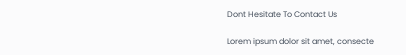Dont Hesitate To Contact Us

Lorem ipsum dolor sit amet, consecte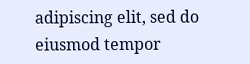adipiscing elit, sed do eiusmod tempor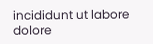incididunt ut labore dolore